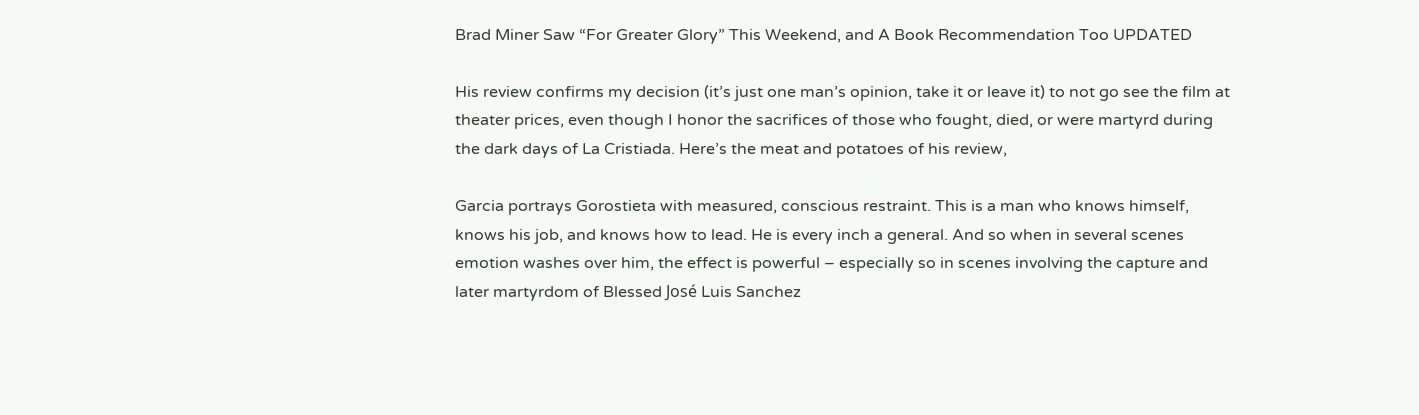Brad Miner Saw “For Greater Glory” This Weekend, and A Book Recommendation Too UPDATED

His review confirms my decision (it’s just one man’s opinion, take it or leave it) to not go see the film at theater prices, even though I honor the sacrifices of those who fought, died, or were martyrd during the dark days of La Cristiada. Here’s the meat and potatoes of his review,

Garcia portrays Gorostieta with measured, conscious restraint. This is a man who knows himself, knows his job, and knows how to lead. He is every inch a general. And so when in several scenes emotion washes over him, the effect is powerful – especially so in scenes involving the capture and later martyrdom of Blessed José Luis Sanchez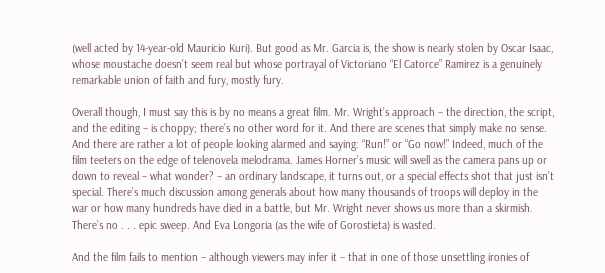(well acted by 14-year-old Mauricio Kuri). But good as Mr. Garcia is, the show is nearly stolen by Oscar Isaac, whose moustache doesn’t seem real but whose portrayal of Victoriano “El Catorce” Ramirez is a genuinely remarkable union of faith and fury, mostly fury.

Overall though, I must say this is by no means a great film. Mr. Wright’s approach – the direction, the script, and the editing – is choppy; there’s no other word for it. And there are scenes that simply make no sense. And there are rather a lot of people looking alarmed and saying: “Run!” or “Go now!” Indeed, much of the film teeters on the edge of telenovela melodrama. James Horner’s music will swell as the camera pans up or down to reveal – what wonder? – an ordinary landscape, it turns out, or a special effects shot that just isn’t special. There’s much discussion among generals about how many thousands of troops will deploy in the war or how many hundreds have died in a battle, but Mr. Wright never shows us more than a skirmish. There’s no . . . epic sweep. And Eva Longoria (as the wife of Gorostieta) is wasted.

And the film fails to mention – although viewers may infer it – that in one of those unsettling ironies of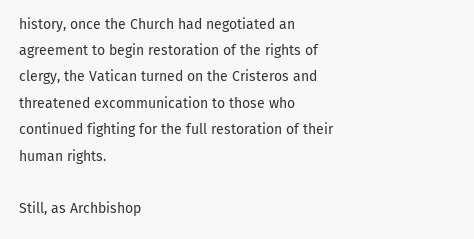history, once the Church had negotiated an agreement to begin restoration of the rights of clergy, the Vatican turned on the Cristeros and threatened excommunication to those who continued fighting for the full restoration of their human rights.

Still, as Archbishop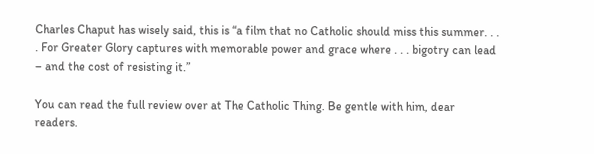Charles Chaput has wisely said, this is “a film that no Catholic should miss this summer. . . . For Greater Glory captures with memorable power and grace where . . . bigotry can lead – and the cost of resisting it.”

You can read the full review over at The Catholic Thing. Be gentle with him, dear readers.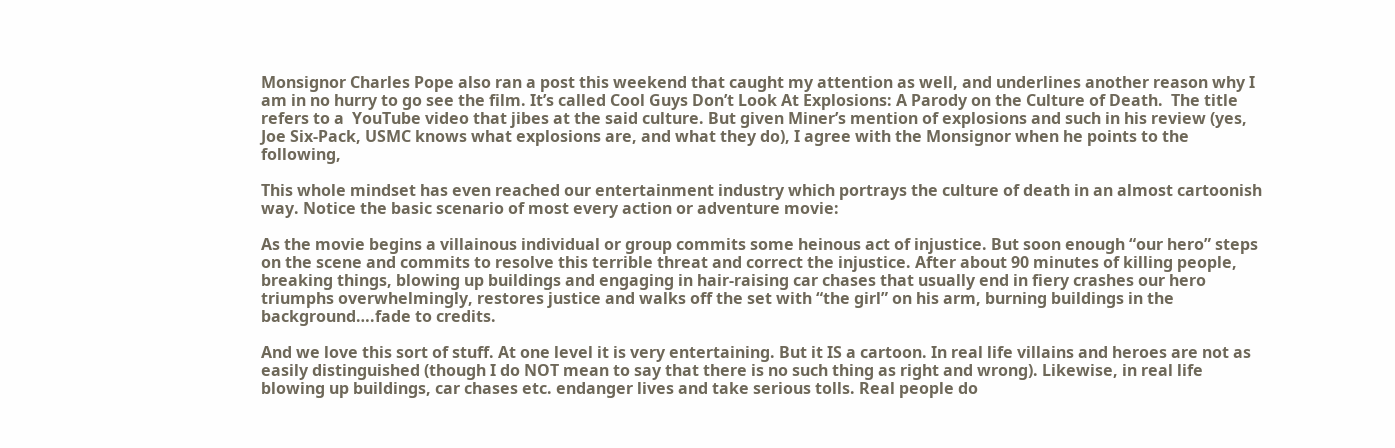Monsignor Charles Pope also ran a post this weekend that caught my attention as well, and underlines another reason why I am in no hurry to go see the film. It’s called Cool Guys Don’t Look At Explosions: A Parody on the Culture of Death.  The title refers to a  YouTube video that jibes at the said culture. But given Miner’s mention of explosions and such in his review (yes, Joe Six-Pack, USMC knows what explosions are, and what they do), I agree with the Monsignor when he points to the following,

This whole mindset has even reached our entertainment industry which portrays the culture of death in an almost cartoonish way. Notice the basic scenario of most every action or adventure movie:

As the movie begins a villainous individual or group commits some heinous act of injustice. But soon enough “our hero” steps on the scene and commits to resolve this terrible threat and correct the injustice. After about 90 minutes of killing people, breaking things, blowing up buildings and engaging in hair-raising car chases that usually end in fiery crashes our hero triumphs overwhelmingly, restores justice and walks off the set with “the girl” on his arm, burning buildings in the background….fade to credits.

And we love this sort of stuff. At one level it is very entertaining. But it IS a cartoon. In real life villains and heroes are not as easily distinguished (though I do NOT mean to say that there is no such thing as right and wrong). Likewise, in real life blowing up buildings, car chases etc. endanger lives and take serious tolls. Real people do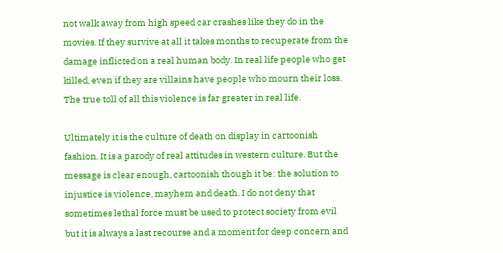not walk away from high speed car crashes like they do in the movies. If they survive at all it takes months to recuperate from the damage inflicted on a real human body. In real life people who get killed, even if they are villains have people who mourn their loss. The true toll of all this violence is far greater in real life.

Ultimately it is the culture of death on display in cartoonish fashion. It is a parody of real attitudes in western culture. But the message is clear enough, cartoonish though it be: the solution to injustice is violence, mayhem and death. I do not deny that sometimes lethal force must be used to protect society from evil but it is always a last recourse and a moment for deep concern and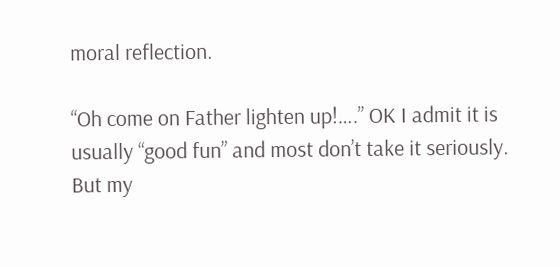moral reflection.

“Oh come on Father lighten up!….” OK I admit it is usually “good fun” and most don’t take it seriously. But my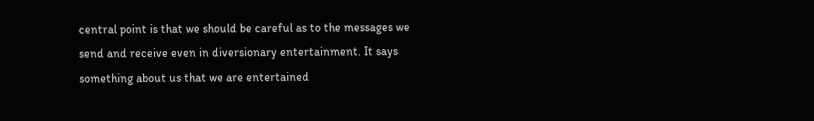central point is that we should be careful as to the messages we send and receive even in diversionary entertainment. It says something about us that we are entertained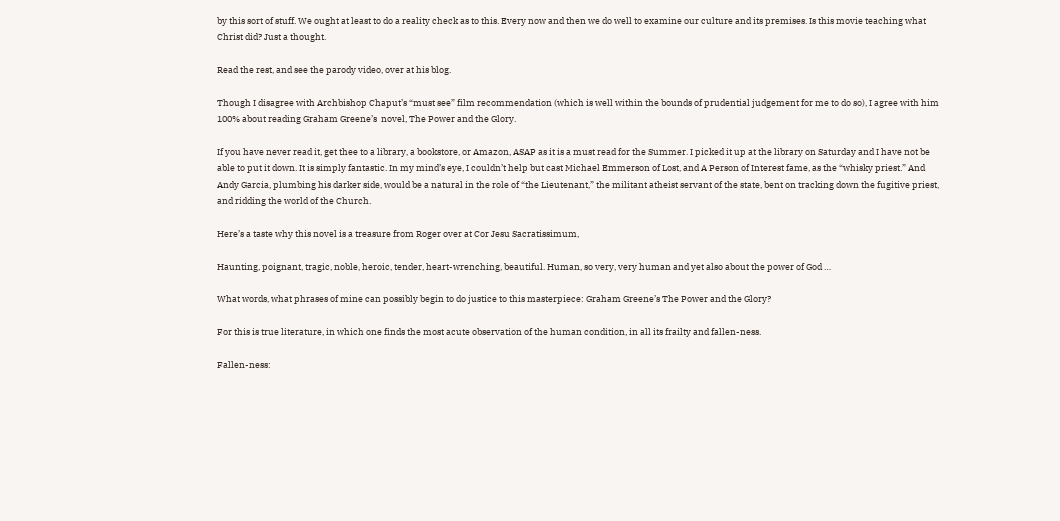by this sort of stuff. We ought at least to do a reality check as to this. Every now and then we do well to examine our culture and its premises. Is this movie teaching what Christ did? Just a thought.

Read the rest, and see the parody video, over at his blog.

Though I disagree with Archbishop Chaput’s “must see” film recommendation (which is well within the bounds of prudential judgement for me to do so), I agree with him 100% about reading Graham Greene’s  novel, The Power and the Glory.

If you have never read it, get thee to a library, a bookstore, or Amazon, ASAP as it is a must read for the Summer. I picked it up at the library on Saturday and I have not be able to put it down. It is simply fantastic. In my mind’s eye, I couldn’t help but cast Michael Emmerson of Lost, and A Person of Interest fame, as the “whisky priest.” And Andy Garcia, plumbing his darker side, would be a natural in the role of “the Lieutenant,” the militant atheist servant of the state, bent on tracking down the fugitive priest, and ridding the world of the Church.

Here’s a taste why this novel is a treasure from Roger over at Cor Jesu Sacratissimum,

Haunting, poignant, tragic, noble, heroic, tender, heart-wrenching, beautiful. Human, so very, very human and yet also about the power of God …

What words, what phrases of mine can possibly begin to do justice to this masterpiece: Graham Greene’s The Power and the Glory?

For this is true literature, in which one finds the most acute observation of the human condition, in all its frailty and fallen-ness.

Fallen-ness: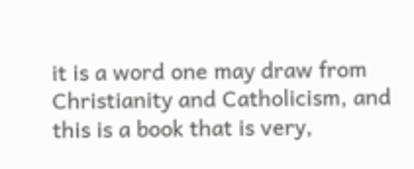it is a word one may draw from Christianity and Catholicism, and this is a book that is very,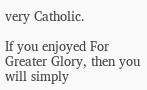very Catholic.

If you enjoyed For Greater Glory, then you will simply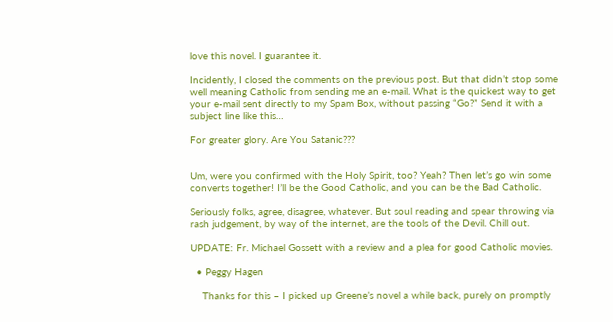love this novel. I guarantee it.

Incidently, I closed the comments on the previous post. But that didn’t stop some well meaning Catholic from sending me an e-mail. What is the quickest way to get your e-mail sent directly to my Spam Box, without passing “Go?” Send it with a subject line like this…

For greater glory. Are You Satanic???


Um, were you confirmed with the Holy Spirit, too? Yeah? Then let’s go win some converts together! I’ll be the Good Catholic, and you can be the Bad Catholic.

Seriously folks, agree, disagree, whatever. But soul reading and spear throwing via rash judgement, by way of the internet, are the tools of the Devil. Chill out.

UPDATE: Fr. Michael Gossett with a review and a plea for good Catholic movies.

  • Peggy Hagen

    Thanks for this – I picked up Greene’s novel a while back, purely on promptly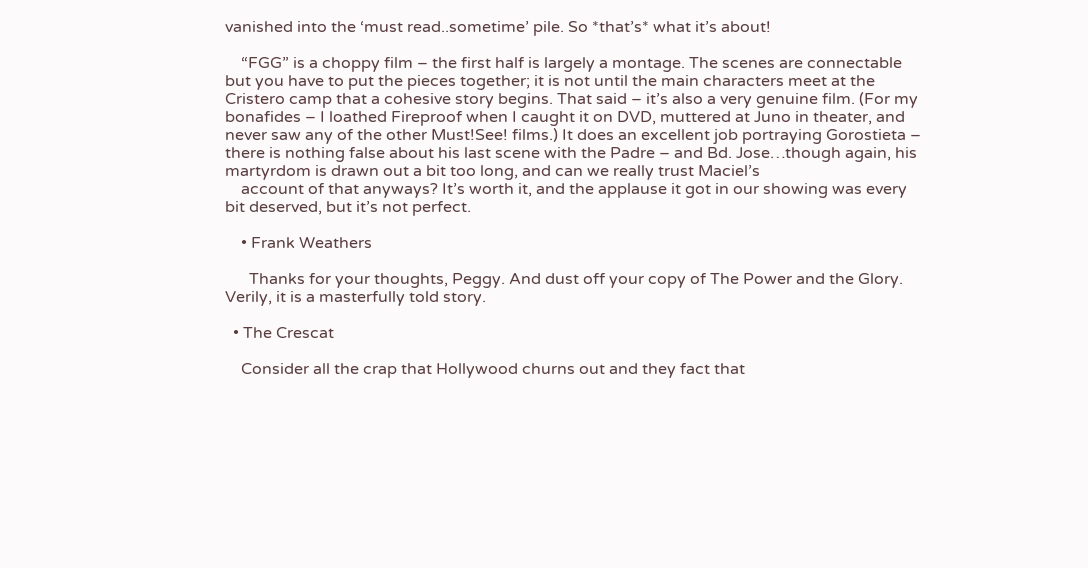vanished into the ‘must read..sometime’ pile. So *that’s* what it’s about!

    “FGG” is a choppy film – the first half is largely a montage. The scenes are connectable but you have to put the pieces together; it is not until the main characters meet at the Cristero camp that a cohesive story begins. That said – it’s also a very genuine film. (For my bonafides – I loathed Fireproof when I caught it on DVD, muttered at Juno in theater, and never saw any of the other Must!See! films.) It does an excellent job portraying Gorostieta – there is nothing false about his last scene with the Padre – and Bd. Jose…though again, his martyrdom is drawn out a bit too long, and can we really trust Maciel’s
    account of that anyways? It’s worth it, and the applause it got in our showing was every bit deserved, but it’s not perfect.

    • Frank Weathers

      Thanks for your thoughts, Peggy. And dust off your copy of The Power and the Glory. Verily, it is a masterfully told story.

  • The Crescat

    Consider all the crap that Hollywood churns out and they fact that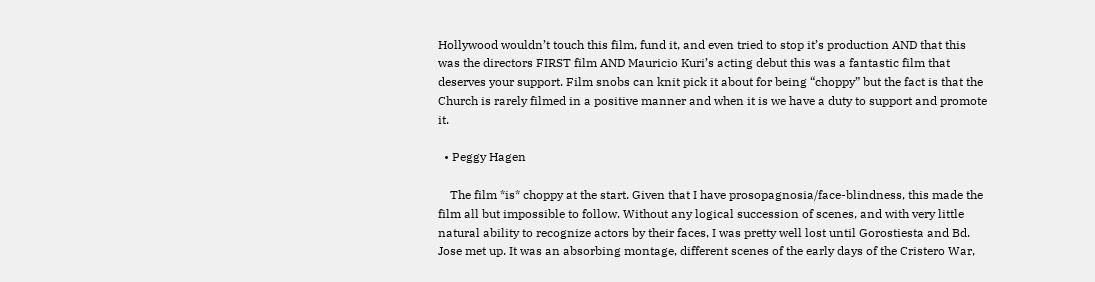Hollywood wouldn’t touch this film, fund it, and even tried to stop it’s production AND that this was the directors FIRST film AND Mauricio Kuri’s acting debut this was a fantastic film that deserves your support. Film snobs can knit pick it about for being “choppy” but the fact is that the Church is rarely filmed in a positive manner and when it is we have a duty to support and promote it.

  • Peggy Hagen

    The film *is* choppy at the start. Given that I have prosopagnosia/face-blindness, this made the film all but impossible to follow. Without any logical succession of scenes, and with very little natural ability to recognize actors by their faces, I was pretty well lost until Gorostiesta and Bd. Jose met up. It was an absorbing montage, different scenes of the early days of the Cristero War,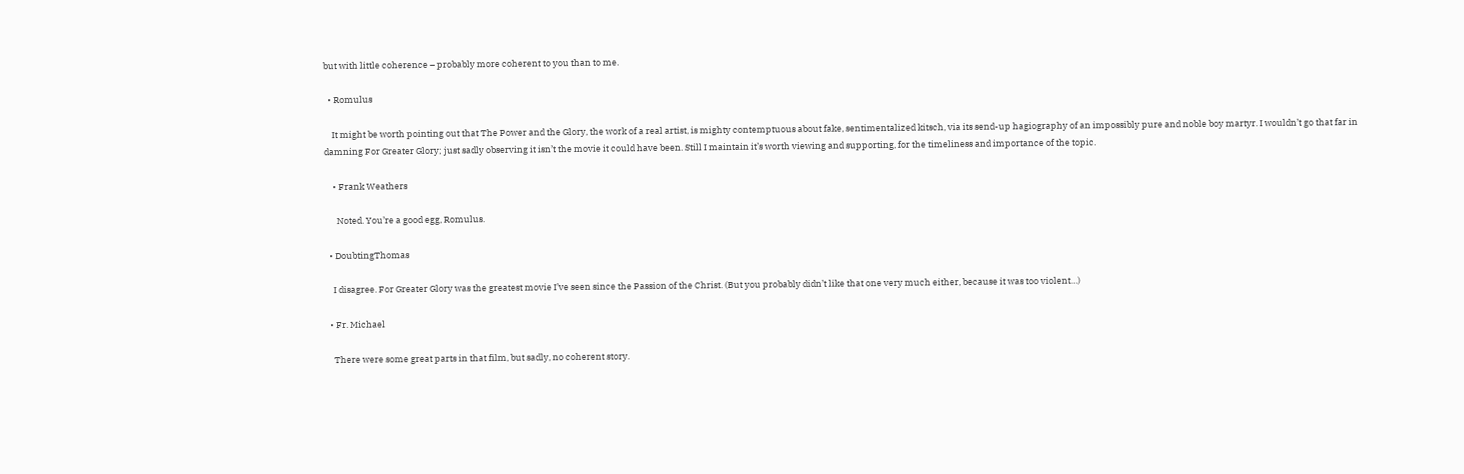but with little coherence – probably more coherent to you than to me.

  • Romulus

    It might be worth pointing out that The Power and the Glory, the work of a real artist, is mighty contemptuous about fake, sentimentalized kitsch, via its send-up hagiography of an impossibly pure and noble boy martyr. I wouldn’t go that far in damning For Greater Glory; just sadly observing it isn’t the movie it could have been. Still I maintain it’s worth viewing and supporting, for the timeliness and importance of the topic.

    • Frank Weathers

      Noted. You’re a good egg, Romulus.

  • DoubtingThomas

    I disagree. For Greater Glory was the greatest movie I’ve seen since the Passion of the Christ. (But you probably didn’t like that one very much either, because it was too violent…)

  • Fr. Michael

    There were some great parts in that film, but sadly, no coherent story.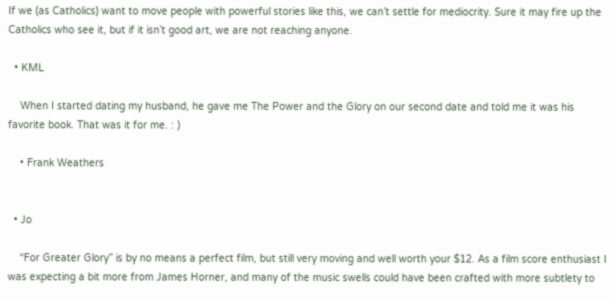If we (as Catholics) want to move people with powerful stories like this, we can’t settle for mediocrity. Sure it may fire up the Catholics who see it, but if it isn’t good art, we are not reaching anyone.

  • KML

    When I started dating my husband, he gave me The Power and the Glory on our second date and told me it was his favorite book. That was it for me. : )

    • Frank Weathers


  • Jo

    “For Greater Glory” is by no means a perfect film, but still very moving and well worth your $12. As a film score enthusiast I was expecting a bit more from James Horner, and many of the music swells could have been crafted with more subtlety to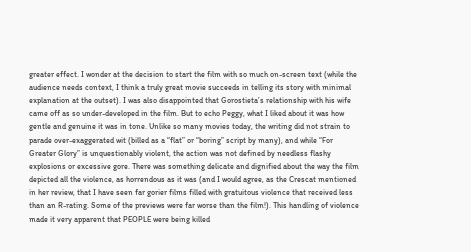greater effect. I wonder at the decision to start the film with so much on-screen text (while the audience needs context, I think a truly great movie succeeds in telling its story with minimal explanation at the outset). I was also disappointed that Gorostieta’s relationship with his wife came off as so under-developed in the film. But to echo Peggy, what I liked about it was how gentle and genuine it was in tone. Unlike so many movies today, the writing did not strain to parade over-exaggerated wit (billed as a “flat” or “boring” script by many), and while “For Greater Glory” is unquestionably violent, the action was not defined by needless flashy explosions or excessive gore. There was something delicate and dignified about the way the film depicted all the violence, as horrendous as it was (and I would agree, as the Crescat mentioned in her review, that I have seen far gorier films filled with gratuitous violence that received less than an R-rating. Some of the previews were far worse than the film!). This handling of violence made it very apparent that PEOPLE were being killed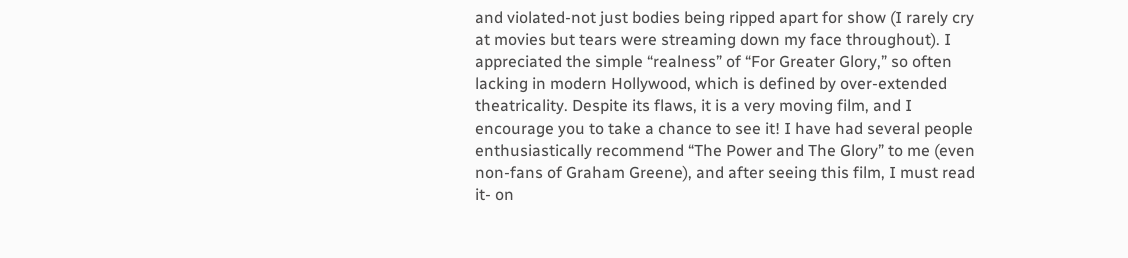and violated-not just bodies being ripped apart for show (I rarely cry at movies but tears were streaming down my face throughout). I appreciated the simple “realness” of “For Greater Glory,” so often lacking in modern Hollywood, which is defined by over-extended theatricality. Despite its flaws, it is a very moving film, and I encourage you to take a chance to see it! I have had several people enthusiastically recommend “The Power and The Glory” to me (even non-fans of Graham Greene), and after seeing this film, I must read it- on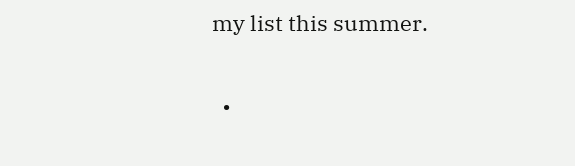my list this summer.

  •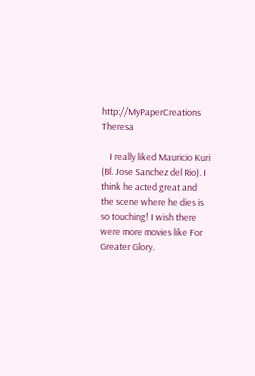http://MyPaperCreations Theresa

    I really liked Mauricio Kuri (Bl. Jose Sanchez del Rio). I think he acted great and the scene where he dies is so touching! I wish there were more movies like For Greater Glory.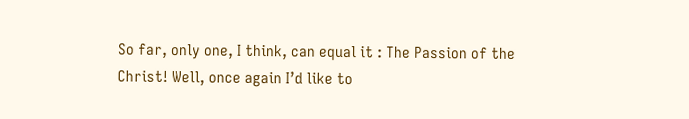So far, only one, I think, can equal it : The Passion of the Christ! Well, once again I’d like to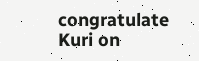congratulate Kuri on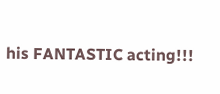his FANTASTIC acting!!!